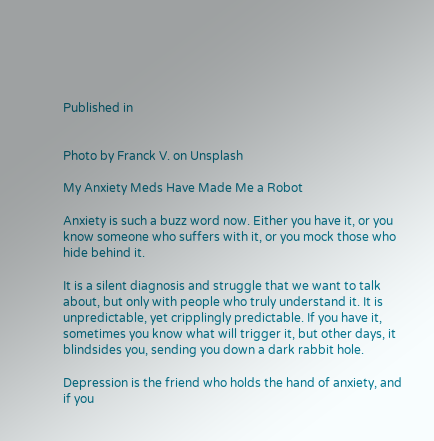Published in


Photo by Franck V. on Unsplash

My Anxiety Meds Have Made Me a Robot

Anxiety is such a buzz word now. Either you have it, or you know someone who suffers with it, or you mock those who hide behind it.

It is a silent diagnosis and struggle that we want to talk about, but only with people who truly understand it. It is unpredictable, yet cripplingly predictable. If you have it, sometimes you know what will trigger it, but other days, it blindsides you, sending you down a dark rabbit hole.

Depression is the friend who holds the hand of anxiety, and if you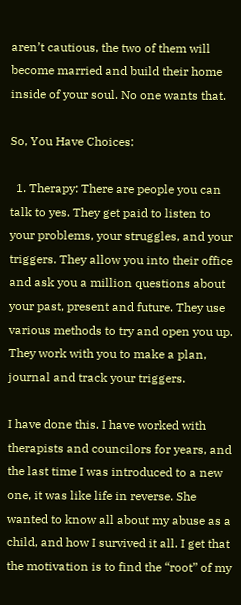aren’t cautious, the two of them will become married and build their home inside of your soul. No one wants that.

So, You Have Choices:

  1. Therapy: There are people you can talk to yes. They get paid to listen to your problems, your struggles, and your triggers. They allow you into their office and ask you a million questions about your past, present and future. They use various methods to try and open you up. They work with you to make a plan, journal and track your triggers.

I have done this. I have worked with therapists and councilors for years, and the last time I was introduced to a new one, it was like life in reverse. She wanted to know all about my abuse as a child, and how I survived it all. I get that the motivation is to find the “root” of my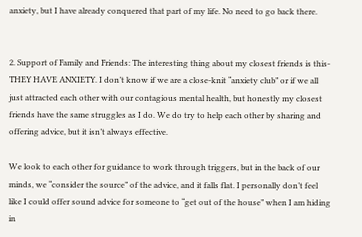anxiety, but I have already conquered that part of my life. No need to go back there.


2. Support of Family and Friends: The interesting thing about my closest friends is this-THEY HAVE ANXIETY. I don’t know if we are a close-knit “anxiety club” or if we all just attracted each other with our contagious mental health, but honestly my closest friends have the same struggles as I do. We do try to help each other by sharing and offering advice, but it isn’t always effective.

We look to each other for guidance to work through triggers, but in the back of our minds, we “consider the source” of the advice, and it falls flat. I personally don’t feel like I could offer sound advice for someone to “get out of the house” when I am hiding in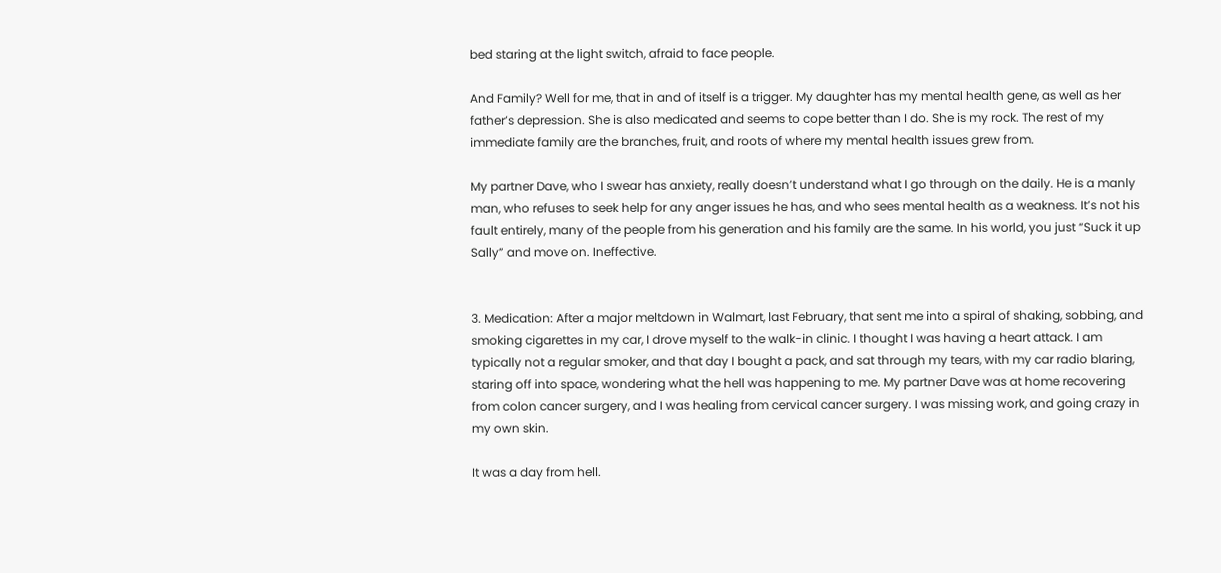bed staring at the light switch, afraid to face people.

And Family? Well for me, that in and of itself is a trigger. My daughter has my mental health gene, as well as her father’s depression. She is also medicated and seems to cope better than I do. She is my rock. The rest of my immediate family are the branches, fruit, and roots of where my mental health issues grew from.

My partner Dave, who I swear has anxiety, really doesn’t understand what I go through on the daily. He is a manly man, who refuses to seek help for any anger issues he has, and who sees mental health as a weakness. It’s not his fault entirely, many of the people from his generation and his family are the same. In his world, you just “Suck it up Sally” and move on. Ineffective.


3. Medication: After a major meltdown in Walmart, last February, that sent me into a spiral of shaking, sobbing, and smoking cigarettes in my car, I drove myself to the walk-in clinic. I thought I was having a heart attack. I am typically not a regular smoker, and that day I bought a pack, and sat through my tears, with my car radio blaring, staring off into space, wondering what the hell was happening to me. My partner Dave was at home recovering from colon cancer surgery, and I was healing from cervical cancer surgery. I was missing work, and going crazy in my own skin.

It was a day from hell.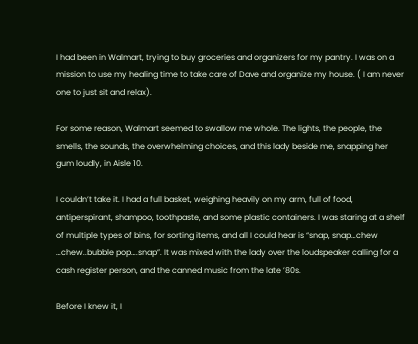I had been in Walmart, trying to buy groceries and organizers for my pantry. I was on a mission to use my healing time to take care of Dave and organize my house. ( I am never one to just sit and relax).

For some reason, Walmart seemed to swallow me whole. The lights, the people, the smells, the sounds, the overwhelming choices, and this lady beside me, snapping her gum loudly, in Aisle 10.

I couldn’t take it. I had a full basket, weighing heavily on my arm, full of food, antiperspirant, shampoo, toothpaste, and some plastic containers. I was staring at a shelf of multiple types of bins, for sorting items, and all I could hear is “snap, snap…chew …chew..bubble pop….snap”. It was mixed with the lady over the loudspeaker calling for a cash register person, and the canned music from the late ’80s.

Before I knew it, I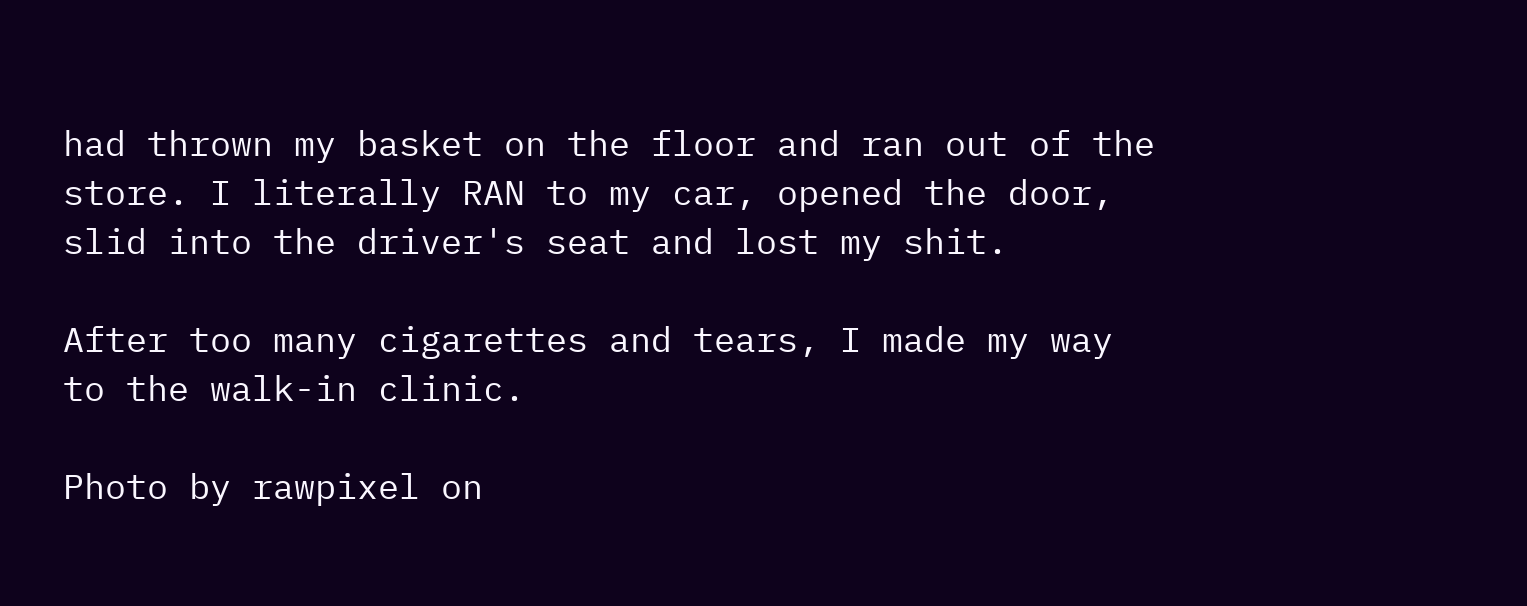had thrown my basket on the floor and ran out of the store. I literally RAN to my car, opened the door, slid into the driver's seat and lost my shit.

After too many cigarettes and tears, I made my way to the walk-in clinic.

Photo by rawpixel on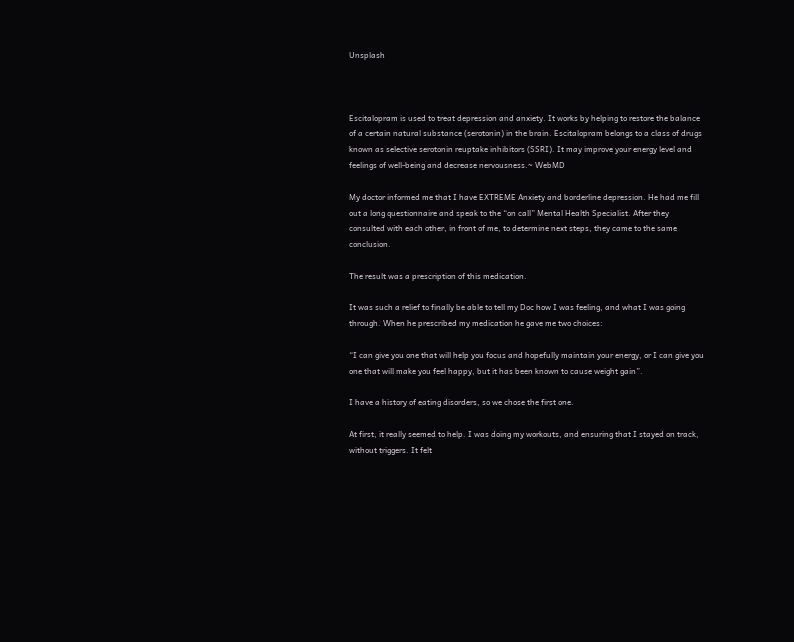Unsplash



Escitalopram is used to treat depression and anxiety. It works by helping to restore the balance of a certain natural substance (serotonin) in the brain. Escitalopram belongs to a class of drugs known as selective serotonin reuptake inhibitors (SSRI). It may improve your energy level and feelings of well-being and decrease nervousness.~ WebMD

My doctor informed me that I have EXTREME Anxiety and borderline depression. He had me fill out a long questionnaire and speak to the “on call” Mental Health Specialist. After they consulted with each other, in front of me, to determine next steps, they came to the same conclusion.

The result was a prescription of this medication.

It was such a relief to finally be able to tell my Doc how I was feeling, and what I was going through. When he prescribed my medication he gave me two choices:

“I can give you one that will help you focus and hopefully maintain your energy, or I can give you one that will make you feel happy, but it has been known to cause weight gain”.

I have a history of eating disorders, so we chose the first one.

At first, it really seemed to help. I was doing my workouts, and ensuring that I stayed on track, without triggers. It felt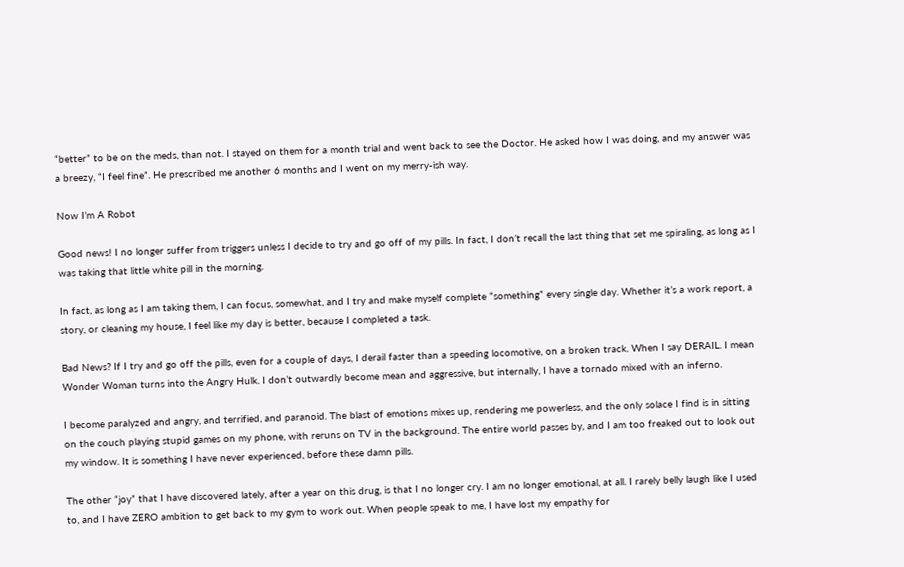“better” to be on the meds, than not. I stayed on them for a month trial and went back to see the Doctor. He asked how I was doing, and my answer was a breezy, “I feel fine”. He prescribed me another 6 months and I went on my merry-ish way.

Now I’m A Robot

Good news! I no longer suffer from triggers unless I decide to try and go off of my pills. In fact, I don’t recall the last thing that set me spiraling, as long as I was taking that little white pill in the morning.

In fact, as long as I am taking them, I can focus, somewhat, and I try and make myself complete “something” every single day. Whether it’s a work report, a story, or cleaning my house, I feel like my day is better, because I completed a task.

Bad News? If I try and go off the pills, even for a couple of days, I derail faster than a speeding locomotive, on a broken track. When I say DERAIL. I mean Wonder Woman turns into the Angry Hulk. I don’t outwardly become mean and aggressive, but internally, I have a tornado mixed with an inferno.

I become paralyzed and angry, and terrified, and paranoid. The blast of emotions mixes up, rendering me powerless, and the only solace I find is in sitting on the couch playing stupid games on my phone, with reruns on TV in the background. The entire world passes by, and I am too freaked out to look out my window. It is something I have never experienced, before these damn pills.

The other “joy” that I have discovered lately, after a year on this drug, is that I no longer cry. I am no longer emotional, at all. I rarely belly laugh like I used to, and I have ZERO ambition to get back to my gym to work out. When people speak to me, I have lost my empathy for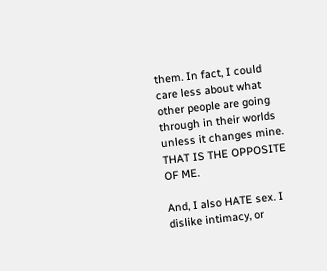them. In fact, I could care less about what other people are going through in their worlds unless it changes mine. THAT IS THE OPPOSITE OF ME.

And, I also HATE sex. I dislike intimacy, or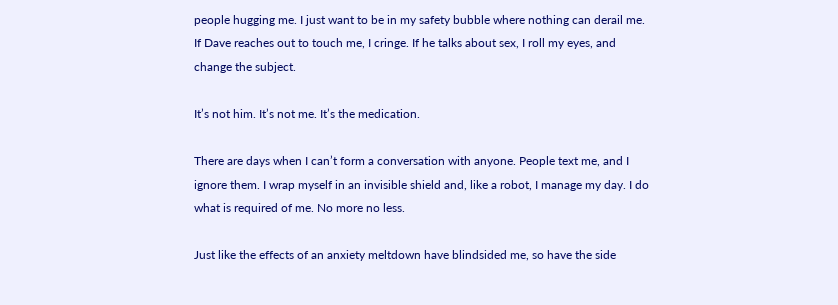people hugging me. I just want to be in my safety bubble where nothing can derail me. If Dave reaches out to touch me, I cringe. If he talks about sex, I roll my eyes, and change the subject.

It’s not him. It’s not me. It’s the medication.

There are days when I can’t form a conversation with anyone. People text me, and I ignore them. I wrap myself in an invisible shield and, like a robot, I manage my day. I do what is required of me. No more no less.

Just like the effects of an anxiety meltdown have blindsided me, so have the side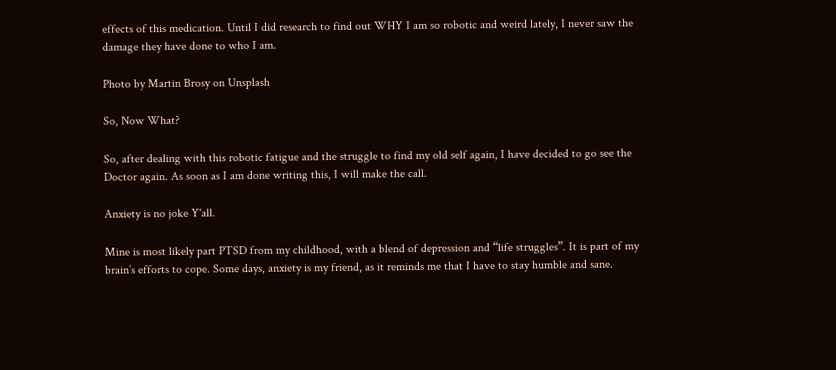effects of this medication. Until I did research to find out WHY I am so robotic and weird lately, I never saw the damage they have done to who I am.

Photo by Martin Brosy on Unsplash

So, Now What?

So, after dealing with this robotic fatigue and the struggle to find my old self again, I have decided to go see the Doctor again. As soon as I am done writing this, I will make the call.

Anxiety is no joke Y'all.

Mine is most likely part PTSD from my childhood, with a blend of depression and “life struggles”. It is part of my brain’s efforts to cope. Some days, anxiety is my friend, as it reminds me that I have to stay humble and sane.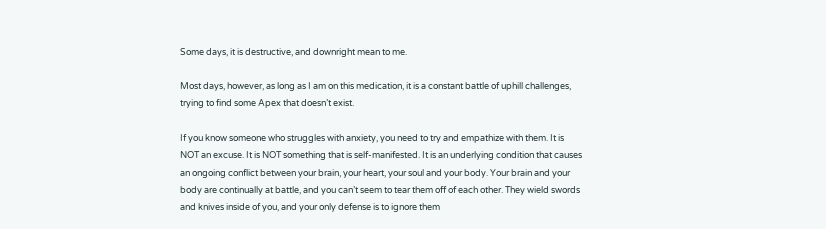Some days, it is destructive, and downright mean to me.

Most days, however, as long as I am on this medication, it is a constant battle of uphill challenges, trying to find some Apex that doesn’t exist.

If you know someone who struggles with anxiety, you need to try and empathize with them. It is NOT an excuse. It is NOT something that is self-manifested. It is an underlying condition that causes an ongoing conflict between your brain, your heart, your soul and your body. Your brain and your body are continually at battle, and you can’t seem to tear them off of each other. They wield swords and knives inside of you, and your only defense is to ignore them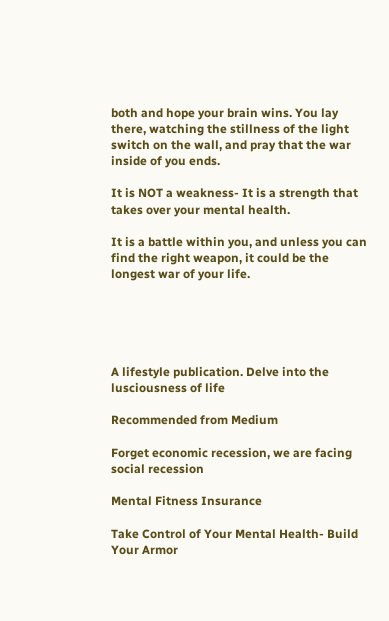both and hope your brain wins. You lay there, watching the stillness of the light switch on the wall, and pray that the war inside of you ends.

It is NOT a weakness- It is a strength that takes over your mental health.

It is a battle within you, and unless you can find the right weapon, it could be the longest war of your life.





A lifestyle publication. Delve into the lusciousness of life

Recommended from Medium

Forget economic recession, we are facing social recession

Mental Fitness Insurance

Take Control of Your Mental Health- Build Your Armor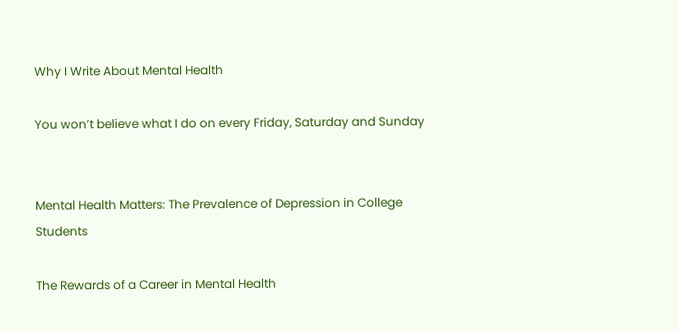Why I Write About Mental Health

You won’t believe what I do on every Friday, Saturday and Sunday


Mental Health Matters: The Prevalence of Depression in College Students

The Rewards of a Career in Mental Health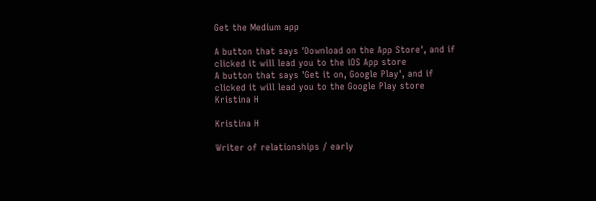Get the Medium app

A button that says 'Download on the App Store', and if clicked it will lead you to the iOS App store
A button that says 'Get it on, Google Play', and if clicked it will lead you to the Google Play store
Kristina H

Kristina H

Writer of relationships / early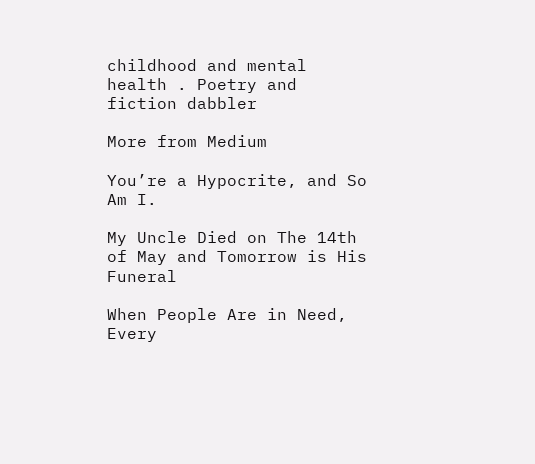childhood and mental health . Poetry and fiction dabbler

More from Medium

You’re a Hypocrite, and So Am I.

My Uncle Died on The 14th of May and Tomorrow is His Funeral

When People Are in Need, Every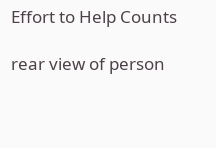Effort to Help Counts

rear view of person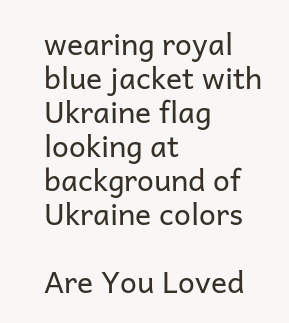wearing royal blue jacket with Ukraine flag looking at background of Ukraine colors

Are You Loved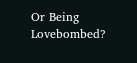Or Being Lovebombed?